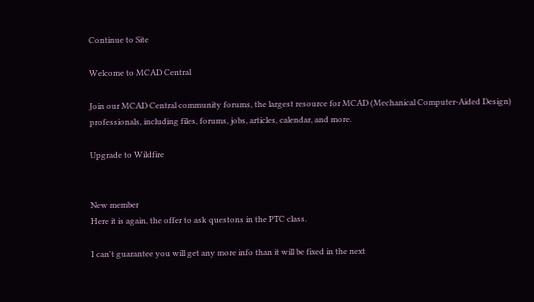Continue to Site

Welcome to MCAD Central

Join our MCAD Central community forums, the largest resource for MCAD (Mechanical Computer-Aided Design) professionals, including files, forums, jobs, articles, calendar, and more.

Upgrade to Wildfire


New member
Here it is again, the offer to ask questons in the PTC class.

I can't guarantee you will get any more info than it will be fixed in the next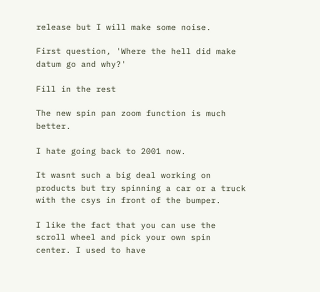release but I will make some noise.

First question, 'Where the hell did make datum go and why?'

Fill in the rest

The new spin pan zoom function is much better.

I hate going back to 2001 now.

It wasnt such a big deal working on products but try spinning a car or a truck with the csys in front of the bumper.

I like the fact that you can use the scroll wheel and pick your own spin center. I used to have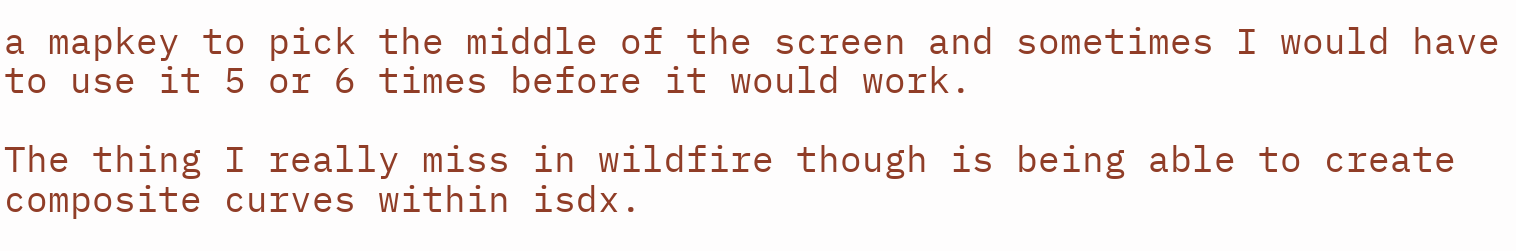a mapkey to pick the middle of the screen and sometimes I would have to use it 5 or 6 times before it would work.

The thing I really miss in wildfire though is being able to create composite curves within isdx.